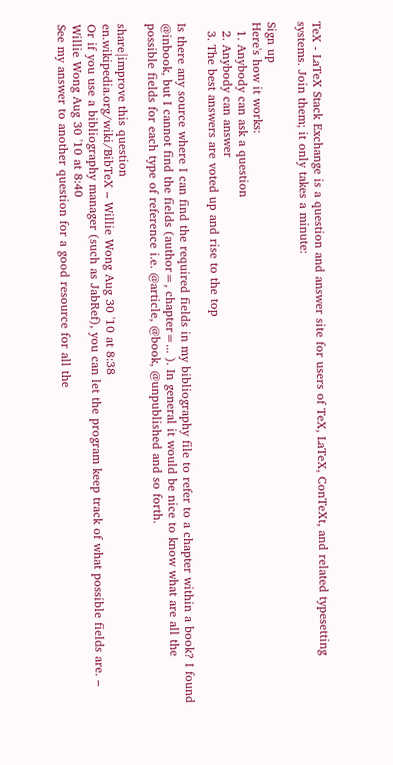TeX - LaTeX Stack Exchange is a question and answer site for users of TeX, LaTeX, ConTeXt, and related typesetting systems. Join them; it only takes a minute:

Sign up
Here's how it works:
  1. Anybody can ask a question
  2. Anybody can answer
  3. The best answers are voted up and rise to the top

Is there any source where I can find the required fields in my bibliography file to refer to a chapter within a book? I found @inbook, but I cannot find the fields (author=, chapter=... ). In general it would be nice to know what are all the possible fields for each type of reference i.e. @article, @book, @unpublished and so forth.

share|improve this question
en.wikipedia.org/wiki/BibTeX – Willie Wong Aug 30 '10 at 8:38
Or if you use a bibliography manager (such as JabRef), you can let the program keep track of what possible fields are. – Willie Wong Aug 30 '10 at 8:40
See my answer to another question for a good resource for all the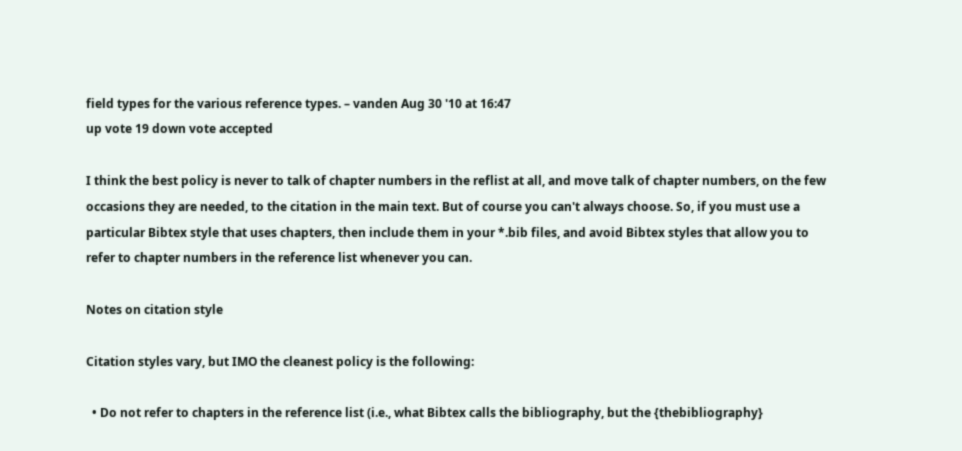field types for the various reference types. – vanden Aug 30 '10 at 16:47
up vote 19 down vote accepted

I think the best policy is never to talk of chapter numbers in the reflist at all, and move talk of chapter numbers, on the few occasions they are needed, to the citation in the main text. But of course you can't always choose. So, if you must use a particular Bibtex style that uses chapters, then include them in your *.bib files, and avoid Bibtex styles that allow you to refer to chapter numbers in the reference list whenever you can.

Notes on citation style

Citation styles vary, but IMO the cleanest policy is the following:

  • Do not refer to chapters in the reference list (i.e., what Bibtex calls the bibliography, but the {thebibliography}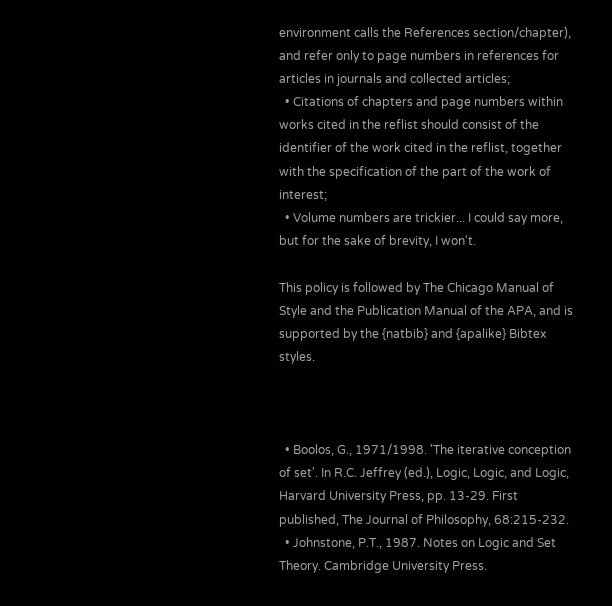environment calls the References section/chapter), and refer only to page numbers in references for articles in journals and collected articles;
  • Citations of chapters and page numbers within works cited in the reflist should consist of the identifier of the work cited in the reflist, together with the specification of the part of the work of interest;
  • Volume numbers are trickier... I could say more, but for the sake of brevity, I won't.

This policy is followed by The Chicago Manual of Style and the Publication Manual of the APA, and is supported by the {natbib} and {apalike} Bibtex styles.



  • Boolos, G., 1971/1998. 'The iterative conception of set'. In R.C. Jeffrey (ed.), Logic, Logic, and Logic, Harvard University Press, pp. 13-29. First published, The Journal of Philosophy, 68:215-232.
  • Johnstone, P.T., 1987. Notes on Logic and Set Theory. Cambridge University Press.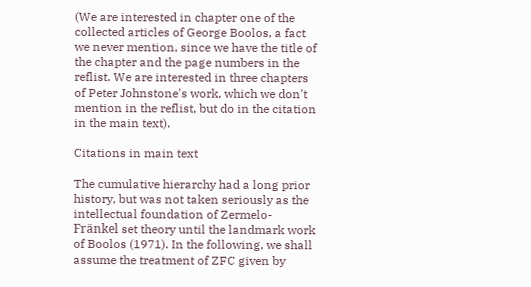(We are interested in chapter one of the collected articles of George Boolos, a fact we never mention, since we have the title of the chapter and the page numbers in the reflist. We are interested in three chapters of Peter Johnstone's work, which we don't mention in the reflist, but do in the citation in the main text).

Citations in main text

The cumulative hierarchy had a long prior history, but was not taken seriously as the intellectual foundation of Zermelo-Fränkel set theory until the landmark work of Boolos (1971). In the following, we shall assume the treatment of ZFC given by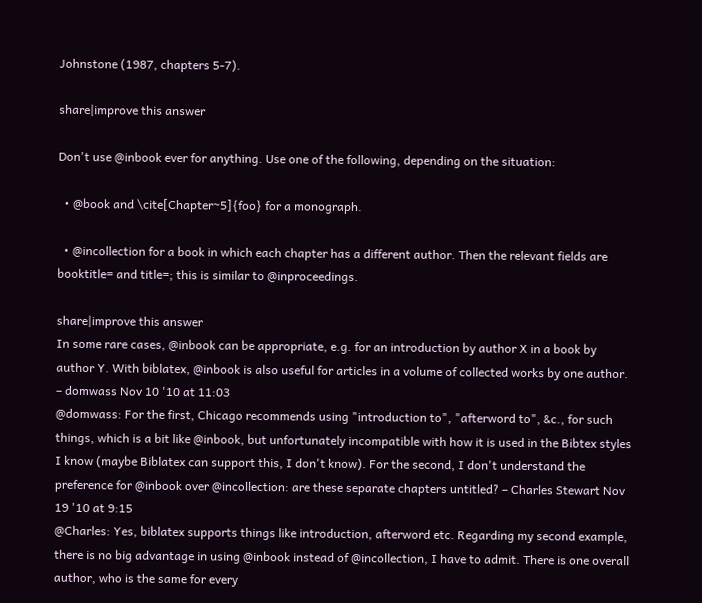Johnstone (1987, chapters 5-7).

share|improve this answer

Don't use @inbook ever for anything. Use one of the following, depending on the situation:

  • @book and \cite[Chapter~5]{foo} for a monograph.

  • @incollection for a book in which each chapter has a different author. Then the relevant fields are booktitle= and title=; this is similar to @inproceedings.

share|improve this answer
In some rare cases, @inbook can be appropriate, e.g. for an introduction by author X in a book by author Y. With biblatex, @inbook is also useful for articles in a volume of collected works by one author. – domwass Nov 10 '10 at 11:03
@domwass: For the first, Chicago recommends using "introduction to", "afterword to", &c., for such things, which is a bit like @inbook, but unfortunately incompatible with how it is used in the Bibtex styles I know (maybe Biblatex can support this, I don't know). For the second, I don't understand the preference for @inbook over @incollection: are these separate chapters untitled? – Charles Stewart Nov 19 '10 at 9:15
@Charles: Yes, biblatex supports things like introduction, afterword etc. Regarding my second example, there is no big advantage in using @inbook instead of @incollection, I have to admit. There is one overall author, who is the same for every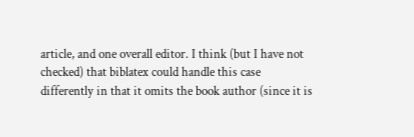article, and one overall editor. I think (but I have not checked) that biblatex could handle this case differently in that it omits the book author (since it is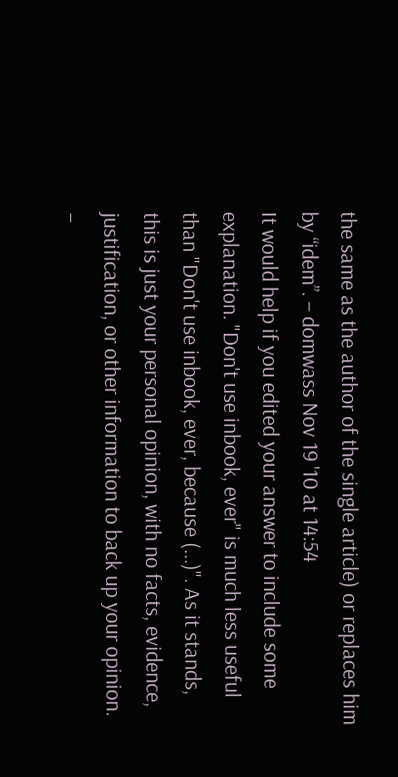the same as the author of the single article) or replaces him by “idem”. – domwass Nov 19 '10 at 14:54
It would help if you edited your answer to include some explanation. "Don't use inbook, ever" is much less useful than "Don't use inbook, ever, because (...)". As it stands, this is just your personal opinion, with no facts, evidence, justification, or other information to back up your opinion. –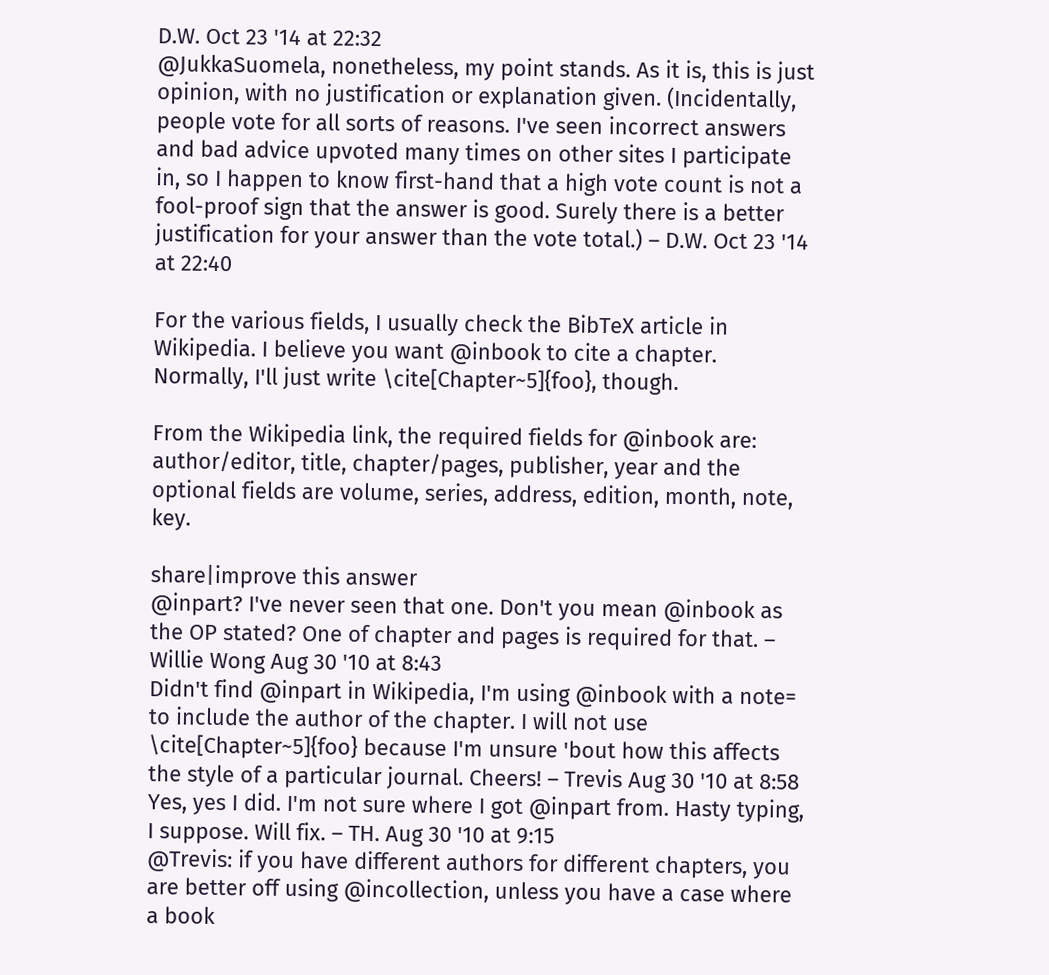D.W. Oct 23 '14 at 22:32
@JukkaSuomela, nonetheless, my point stands. As it is, this is just opinion, with no justification or explanation given. (Incidentally, people vote for all sorts of reasons. I've seen incorrect answers and bad advice upvoted many times on other sites I participate in, so I happen to know first-hand that a high vote count is not a fool-proof sign that the answer is good. Surely there is a better justification for your answer than the vote total.) – D.W. Oct 23 '14 at 22:40

For the various fields, I usually check the BibTeX article in Wikipedia. I believe you want @inbook to cite a chapter. Normally, I'll just write \cite[Chapter~5]{foo}, though.

From the Wikipedia link, the required fields for @inbook are: author/editor, title, chapter/pages, publisher, year and the optional fields are volume, series, address, edition, month, note, key.

share|improve this answer
@inpart? I've never seen that one. Don't you mean @inbook as the OP stated? One of chapter and pages is required for that. – Willie Wong Aug 30 '10 at 8:43
Didn't find @inpart in Wikipedia, I'm using @inbook with a note= to include the author of the chapter. I will not use \cite[Chapter~5]{foo} because I'm unsure 'bout how this affects the style of a particular journal. Cheers! – Trevis Aug 30 '10 at 8:58
Yes, yes I did. I'm not sure where I got @inpart from. Hasty typing, I suppose. Will fix. – TH. Aug 30 '10 at 9:15
@Trevis: if you have different authors for different chapters, you are better off using @incollection, unless you have a case where a book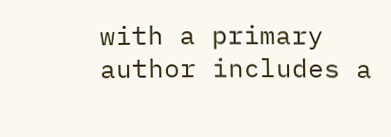with a primary author includes a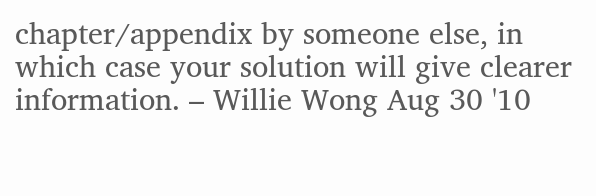chapter/appendix by someone else, in which case your solution will give clearer information. – Willie Wong Aug 30 '10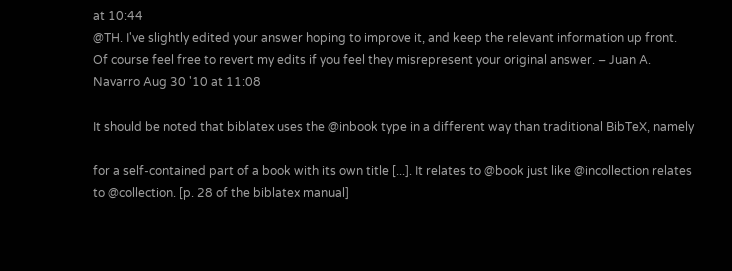at 10:44
@TH. I've slightly edited your answer hoping to improve it, and keep the relevant information up front. Of course feel free to revert my edits if you feel they misrepresent your original answer. – Juan A. Navarro Aug 30 '10 at 11:08

It should be noted that biblatex uses the @inbook type in a different way than traditional BibTeX, namely

for a self-contained part of a book with its own title [...]. It relates to @book just like @incollection relates to @collection. [p. 28 of the biblatex manual]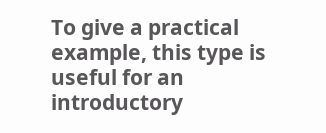To give a practical example, this type is useful for an introductory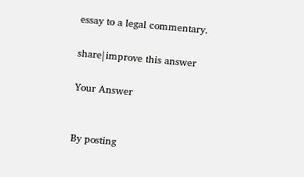essay to a legal commentary.

share|improve this answer

Your Answer


By posting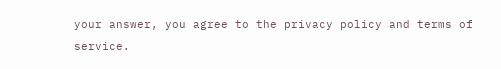your answer, you agree to the privacy policy and terms of service.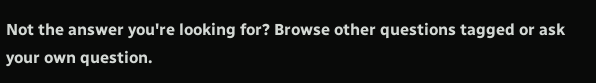Not the answer you're looking for? Browse other questions tagged or ask your own question.